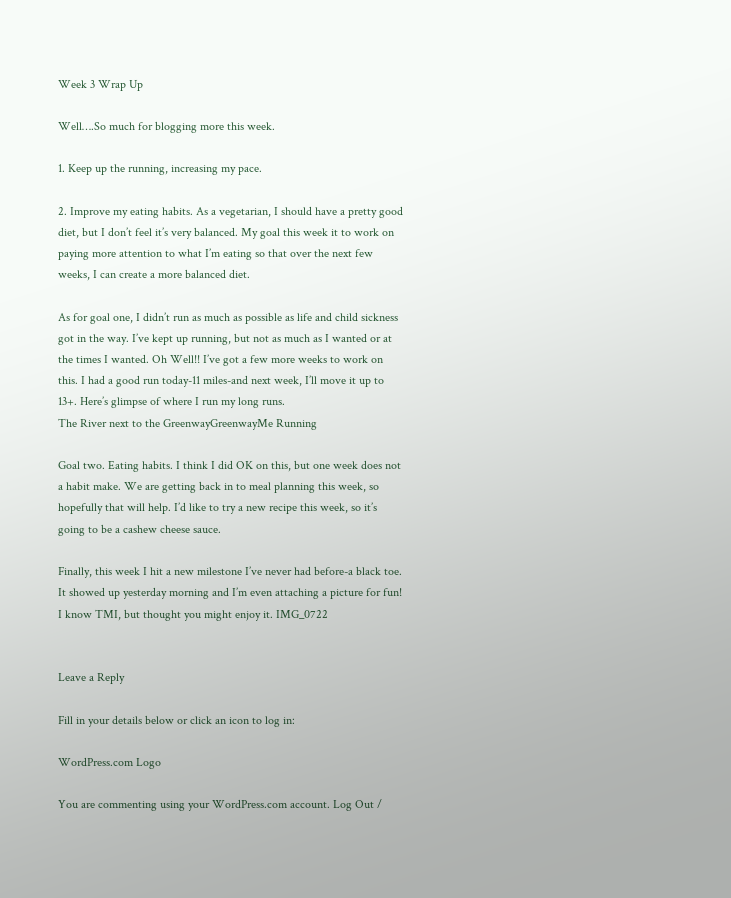Week 3 Wrap Up

Well….So much for blogging more this week.

1. Keep up the running, increasing my pace.

2. Improve my eating habits. As a vegetarian, I should have a pretty good diet, but I don’t feel it’s very balanced. My goal this week it to work on paying more attention to what I’m eating so that over the next few weeks, I can create a more balanced diet.

As for goal one, I didn’t run as much as possible as life and child sickness got in the way. I’ve kept up running, but not as much as I wanted or at the times I wanted. Oh Well!! I’ve got a few more weeks to work on this. I had a good run today-11 miles-and next week, I’ll move it up to 13+. Here’s glimpse of where I run my long runs.
The River next to the GreenwayGreenwayMe Running

Goal two. Eating habits. I think I did OK on this, but one week does not a habit make. We are getting back in to meal planning this week, so hopefully that will help. I’d like to try a new recipe this week, so it’s going to be a cashew cheese sauce.

Finally, this week I hit a new milestone I’ve never had before-a black toe. It showed up yesterday morning and I’m even attaching a picture for fun! I know TMI, but thought you might enjoy it. IMG_0722


Leave a Reply

Fill in your details below or click an icon to log in:

WordPress.com Logo

You are commenting using your WordPress.com account. Log Out /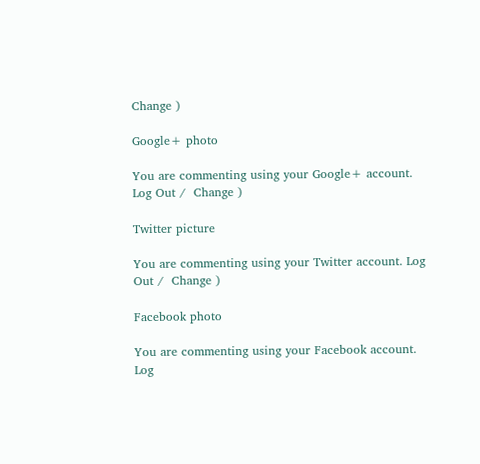Change )

Google+ photo

You are commenting using your Google+ account. Log Out /  Change )

Twitter picture

You are commenting using your Twitter account. Log Out /  Change )

Facebook photo

You are commenting using your Facebook account. Log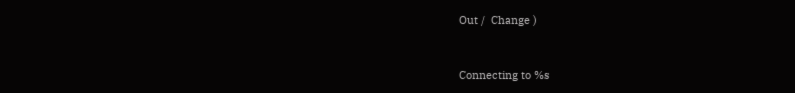Out /  Change )


Connecting to %s